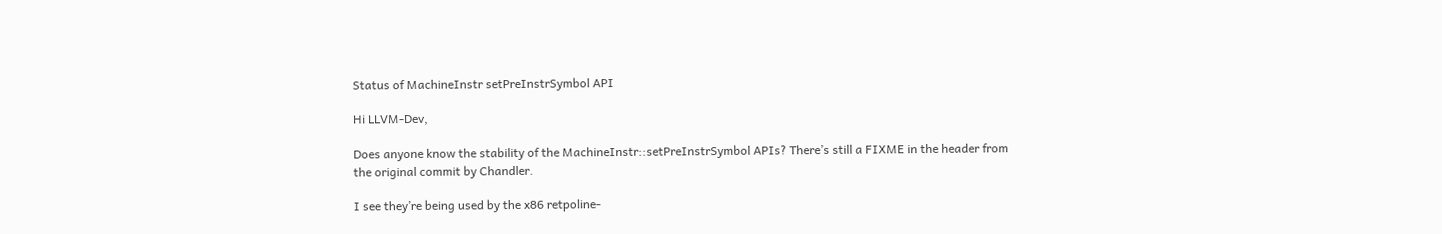Status of MachineInstr setPreInstrSymbol API

Hi LLVM-Dev,

Does anyone know the stability of the MachineInstr::setPreInstrSymbol APIs? There’s still a FIXME in the header from the original commit by Chandler.

I see they’re being used by the x86 retpoline-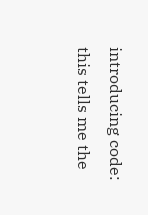introducing code: this tells me the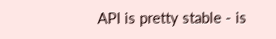API is pretty stable - is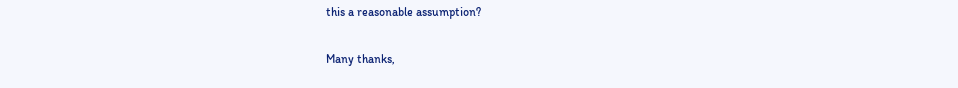this a reasonable assumption?

Many thanks,